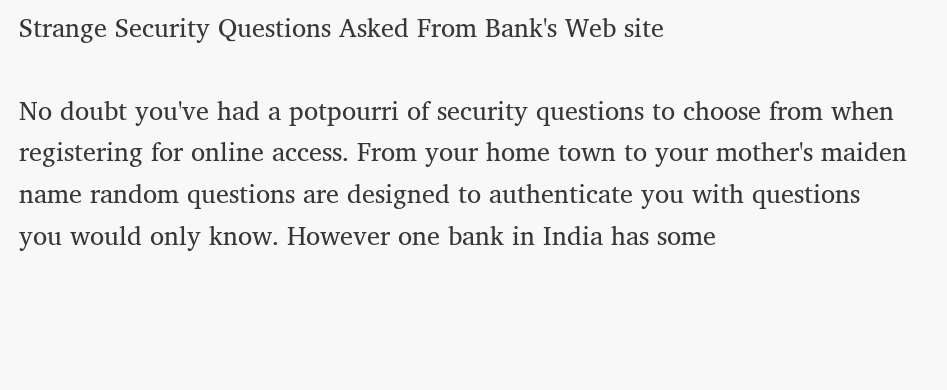Strange Security Questions Asked From Bank's Web site

No doubt you've had a potpourri of security questions to choose from when registering for online access. From your home town to your mother's maiden name random questions are designed to authenticate you with questions you would only know. However one bank in India has some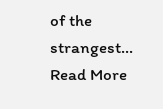of the strangest...
Read More